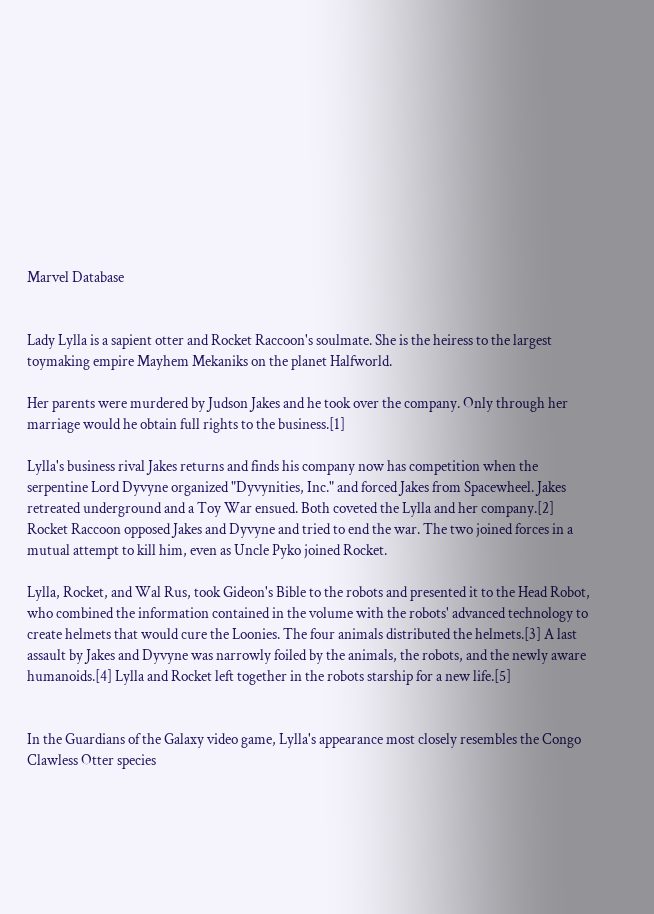Marvel Database


Lady Lylla is a sapient otter and Rocket Raccoon's soulmate. She is the heiress to the largest toymaking empire Mayhem Mekaniks on the planet Halfworld.

Her parents were murdered by Judson Jakes and he took over the company. Only through her marriage would he obtain full rights to the business.[1]

Lylla's business rival Jakes returns and finds his company now has competition when the serpentine Lord Dyvyne organized "Dyvynities, Inc." and forced Jakes from Spacewheel. Jakes retreated underground and a Toy War ensued. Both coveted the Lylla and her company.[2] Rocket Raccoon opposed Jakes and Dyvyne and tried to end the war. The two joined forces in a mutual attempt to kill him, even as Uncle Pyko joined Rocket.

Lylla, Rocket, and Wal Rus, took Gideon's Bible to the robots and presented it to the Head Robot, who combined the information contained in the volume with the robots' advanced technology to create helmets that would cure the Loonies. The four animals distributed the helmets.[3] A last assault by Jakes and Dyvyne was narrowly foiled by the animals, the robots, and the newly aware humanoids.[4] Lylla and Rocket left together in the robots starship for a new life.[5]


In the Guardians of the Galaxy video game, Lylla's appearance most closely resembles the Congo Clawless Otter species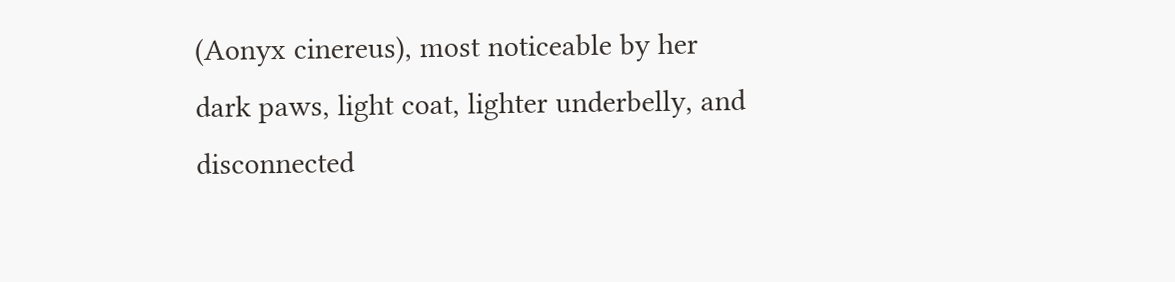(Aonyx cinereus), most noticeable by her dark paws, light coat, lighter underbelly, and disconnected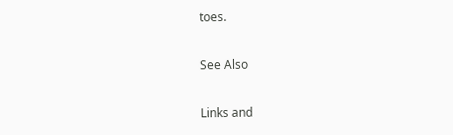toes.

See Also

Links and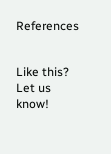References


Like this? Let us know!